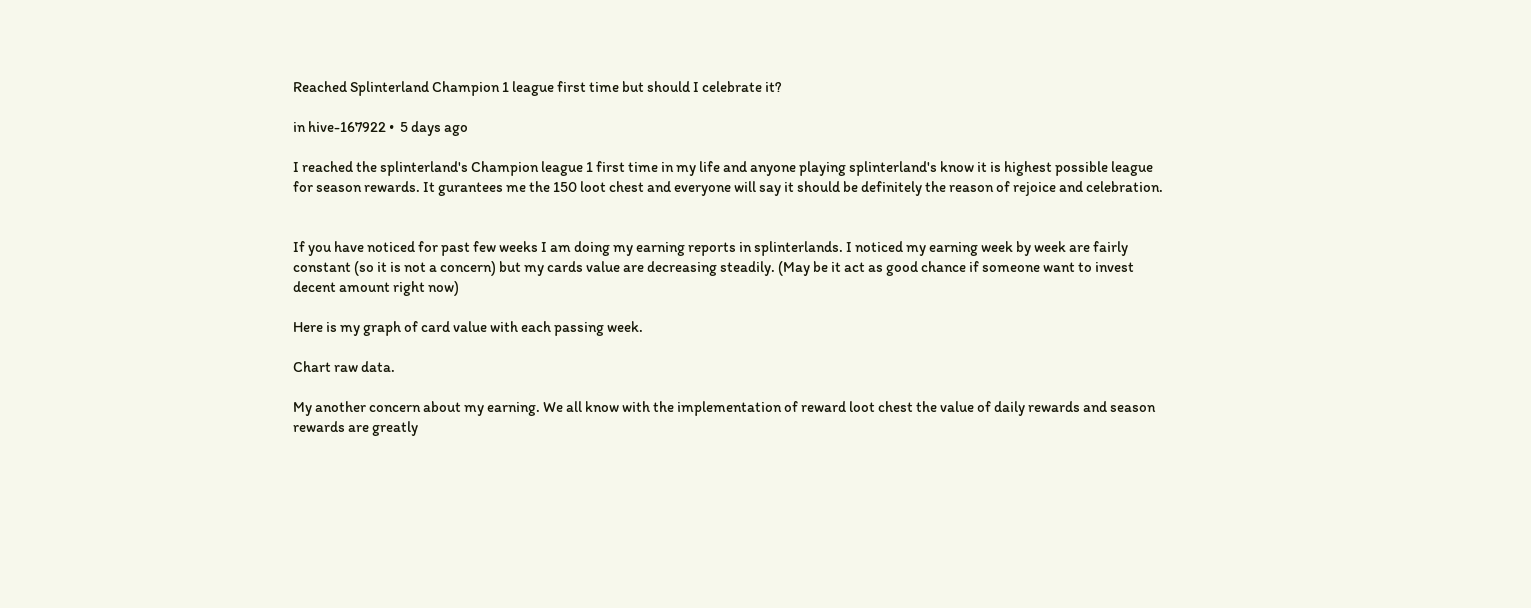Reached Splinterland Champion 1 league first time but should I celebrate it?

in hive-167922 •  5 days ago

I reached the splinterland's Champion league 1 first time in my life and anyone playing splinterland's know it is highest possible league for season rewards. It gurantees me the 150 loot chest and everyone will say it should be definitely the reason of rejoice and celebration.


If you have noticed for past few weeks I am doing my earning reports in splinterlands. I noticed my earning week by week are fairly constant (so it is not a concern) but my cards value are decreasing steadily. (May be it act as good chance if someone want to invest decent amount right now)

Here is my graph of card value with each passing week.

Chart raw data.

My another concern about my earning. We all know with the implementation of reward loot chest the value of daily rewards and season rewards are greatly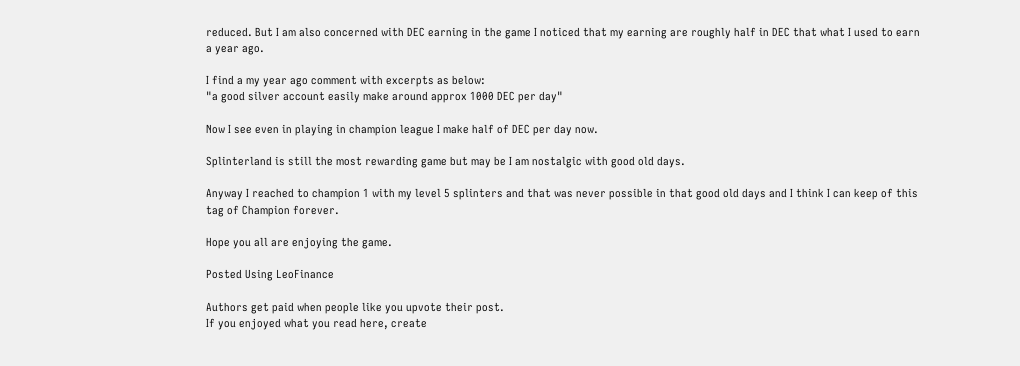reduced. But I am also concerned with DEC earning in the game I noticed that my earning are roughly half in DEC that what I used to earn a year ago.

I find a my year ago comment with excerpts as below:
"a good silver account easily make around approx 1000 DEC per day"

Now I see even in playing in champion league I make half of DEC per day now.

Splinterland is still the most rewarding game but may be I am nostalgic with good old days.

Anyway I reached to champion 1 with my level 5 splinters and that was never possible in that good old days and I think I can keep of this tag of Champion forever.

Hope you all are enjoying the game.

Posted Using LeoFinance

Authors get paid when people like you upvote their post.
If you enjoyed what you read here, create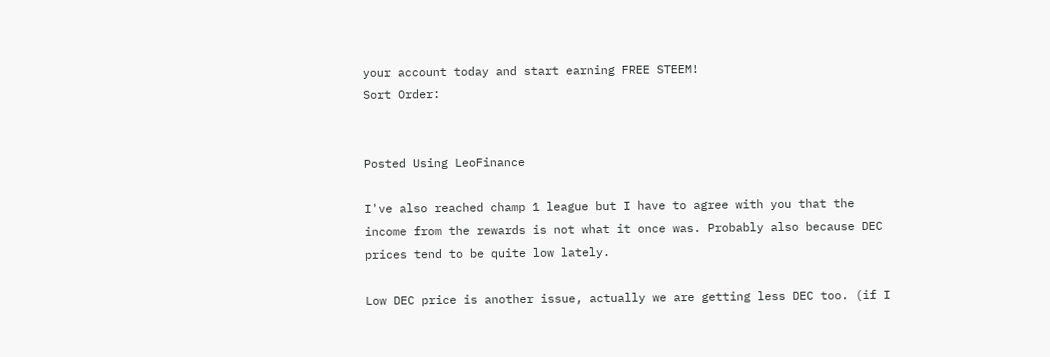your account today and start earning FREE STEEM!
Sort Order:


Posted Using LeoFinance

I've also reached champ 1 league but I have to agree with you that the income from the rewards is not what it once was. Probably also because DEC prices tend to be quite low lately.

Low DEC price is another issue, actually we are getting less DEC too. (if I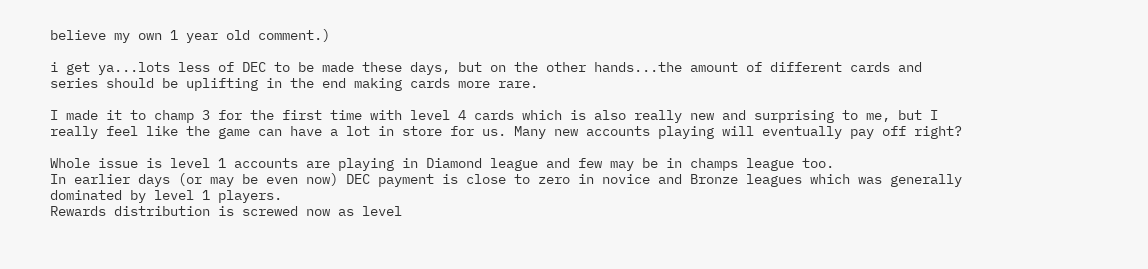believe my own 1 year old comment.)

i get ya...lots less of DEC to be made these days, but on the other hands...the amount of different cards and series should be uplifting in the end making cards more rare.

I made it to champ 3 for the first time with level 4 cards which is also really new and surprising to me, but I really feel like the game can have a lot in store for us. Many new accounts playing will eventually pay off right?

Whole issue is level 1 accounts are playing in Diamond league and few may be in champs league too.
In earlier days (or may be even now) DEC payment is close to zero in novice and Bronze leagues which was generally dominated by level 1 players.
Rewards distribution is screwed now as level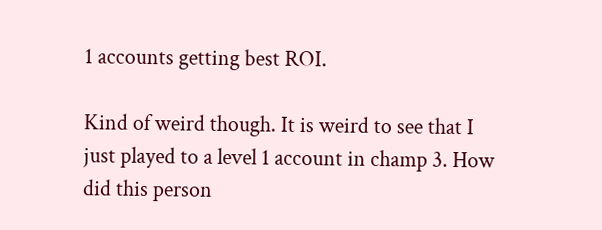1 accounts getting best ROI.

Kind of weird though. It is weird to see that I just played to a level 1 account in champ 3. How did this person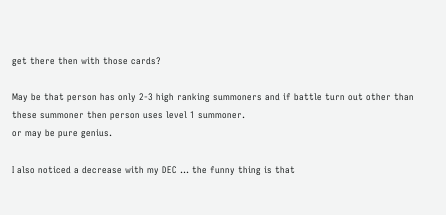get there then with those cards?

May be that person has only 2-3 high ranking summoners and if battle turn out other than these summoner then person uses level 1 summoner.
or may be pure genius.

I also noticed a decrease with my DEC ... the funny thing is that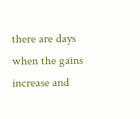there are days when the gains increase and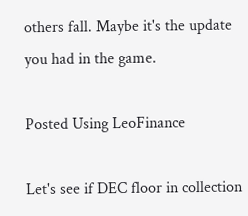others fall. Maybe it's the update you had in the game.

Posted Using LeoFinance

Let's see if DEC floor in collection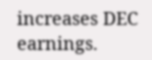increases DEC earnings.